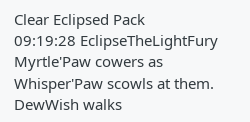Clear Eclipsed Pack
09:19:28 EclipseTheLightFury
Myrtle'Paw cowers as Whisper'Paw scowls at them.
DewWish walks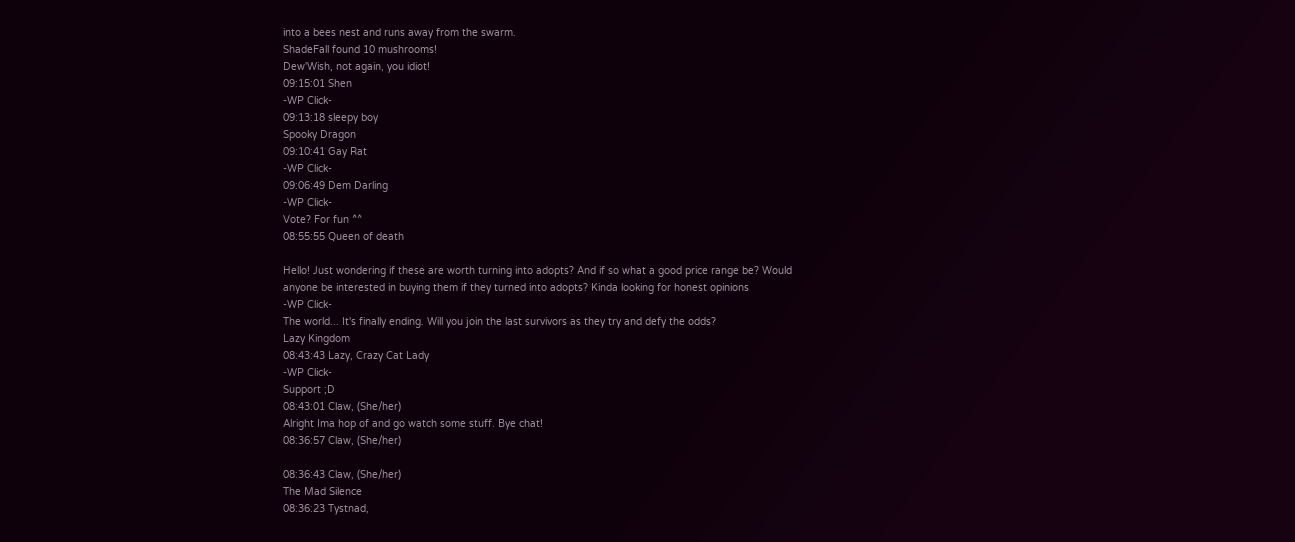into a bees nest and runs away from the swarm.
ShadeFall found 10 mushrooms!
Dew'Wish, not again, you idiot!
09:15:01 Shen
-WP Click-
09:13:18 sleepy boy
Spooky Dragon
09:10:41 Gay Rat
-WP Click-
09:06:49 Dem Darling
-WP Click-
Vote? For fun ^^
08:55:55 Queen of death

Hello! Just wondering if these are worth turning into adopts? And if so what a good price range be? Would anyone be interested in buying them if they turned into adopts? Kinda looking for honest opinions
-WP Click-
The world... It's finally ending. Will you join the last survivors as they try and defy the odds?
Lazy Kingdom
08:43:43 Lazy, Crazy Cat Lady
-WP Click-
Support ;D
08:43:01 Claw, (She/her)
Alright Ima hop of and go watch some stuff. Bye chat!
08:36:57 Claw, (She/her)

08:36:43 Claw, (She/her)
The Mad Silence
08:36:23 Tystnad,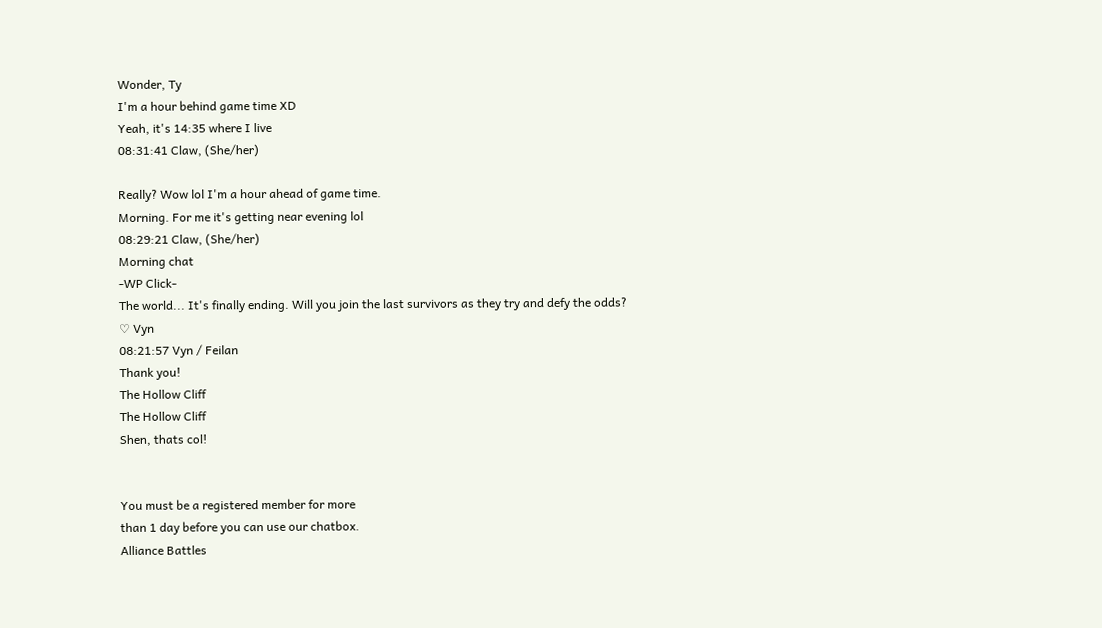Wonder, Ty
I'm a hour behind game time XD
Yeah, it's 14:35 where I live
08:31:41 Claw, (She/her)

Really? Wow lol I'm a hour ahead of game time.
Morning. For me it's getting near evening lol
08:29:21 Claw, (She/her)
Morning chat
-WP Click-
The world... It's finally ending. Will you join the last survivors as they try and defy the odds?
♡ Vyn
08:21:57 Vyn / Feilan
Thank you!
The Hollow Cliff
The Hollow Cliff
Shen, thats col!


You must be a registered member for more
than 1 day before you can use our chatbox.
Alliance Battles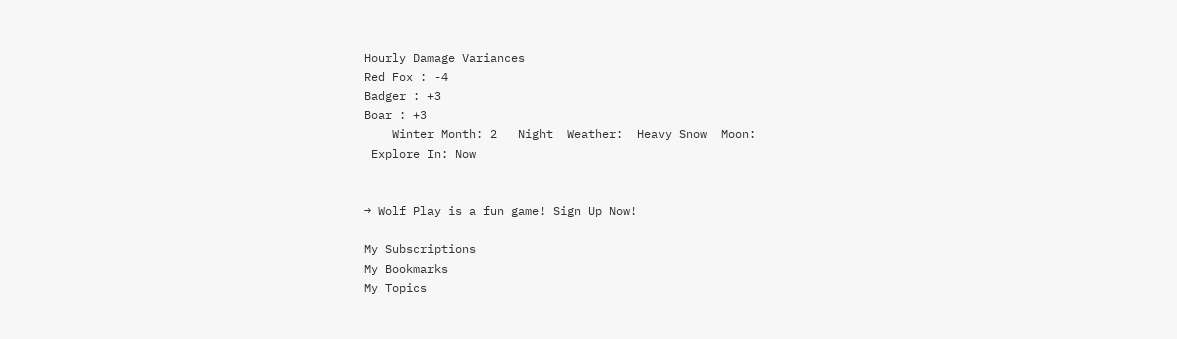Hourly Damage Variances
Red Fox : -4
Badger : +3
Boar : +3
    Winter Month: 2   Night  Weather:  Heavy Snow  Moon:
 Explore In: Now


→ Wolf Play is a fun game! Sign Up Now!

My Subscriptions
My Bookmarks
My Topics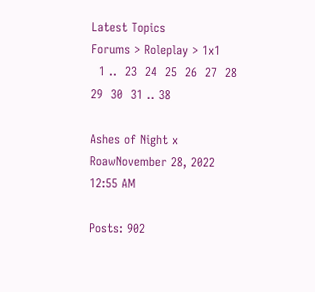Latest Topics
Forums > Roleplay > 1x1
  1 ..  23  24  25  26  27  28  29  30  31 .. 38

Ashes of Night x RoawNovember 28, 2022 12:55 AM

Posts: 902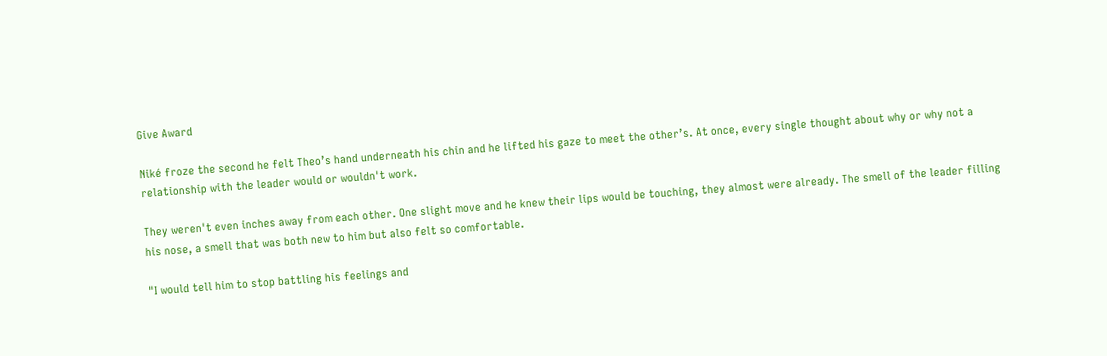Give Award

Niké froze the second he felt Theo’s hand underneath his chin and he lifted his gaze to meet the other’s. At once, every single thought about why or why not a relationship with the leader would or wouldn't work.

They weren't even inches away from each other. One slight move and he knew their lips would be touching, they almost were already. The smell of the leader filling his nose, a smell that was both new to him but also felt so comfortable.

"I would tell him to stop battling his feelings and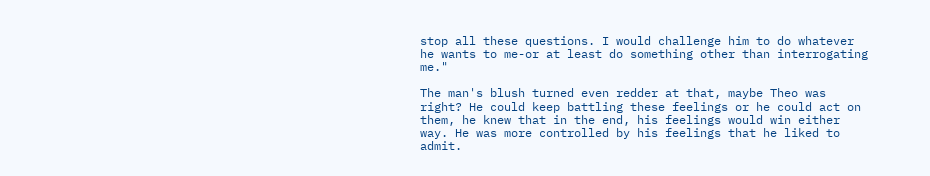stop all these questions. I would challenge him to do whatever he wants to me-or at least do something other than interrogating me."

The man's blush turned even redder at that, maybe Theo was right? He could keep battling these feelings or he could act on them, he knew that in the end, his feelings would win either way. He was more controlled by his feelings that he liked to admit.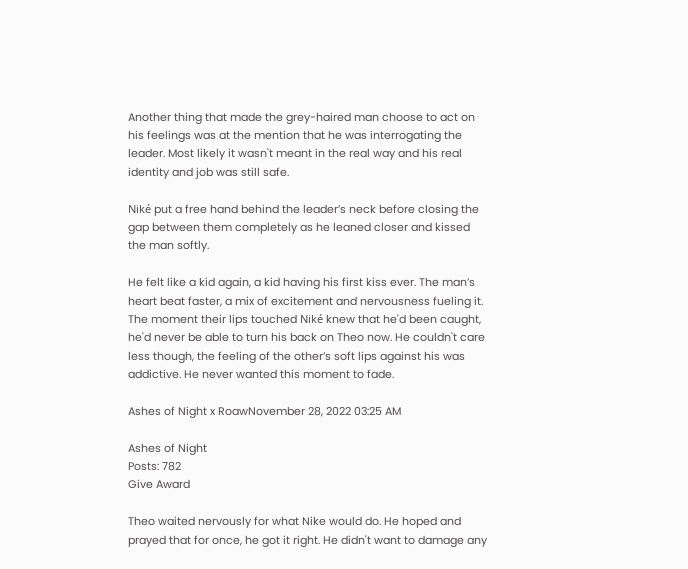Another thing that made the grey-haired man choose to act on his feelings was at the mention that he was interrogating the leader. Most likely it wasn't meant in the real way and his real identity and job was still safe.

Niké put a free hand behind the leader’s neck before closing the gap between them completely as he leaned closer and kissed the man softly.

He felt like a kid again, a kid having his first kiss ever. The man’s heart beat faster, a mix of excitement and nervousness fueling it. The moment their lips touched Niké knew that he'd been caught, he'd never be able to turn his back on Theo now. He couldn't care less though, the feeling of the other’s soft lips against his was addictive. He never wanted this moment to fade.

Ashes of Night x RoawNovember 28, 2022 03:25 AM

Ashes of Night
Posts: 782
Give Award

Theo waited nervously for what Nike would do. He hoped and prayed that for once, he got it right. He didn't want to damage any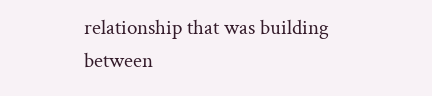relationship that was building between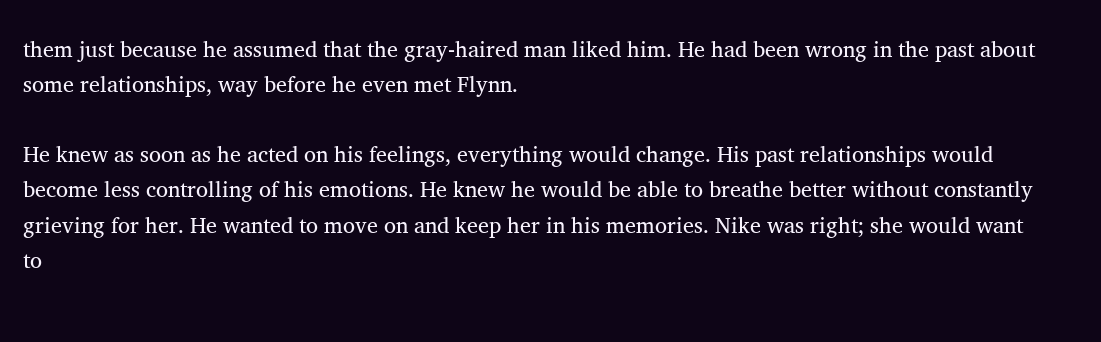them just because he assumed that the gray-haired man liked him. He had been wrong in the past about some relationships, way before he even met Flynn.

He knew as soon as he acted on his feelings, everything would change. His past relationships would become less controlling of his emotions. He knew he would be able to breathe better without constantly grieving for her. He wanted to move on and keep her in his memories. Nike was right; she would want to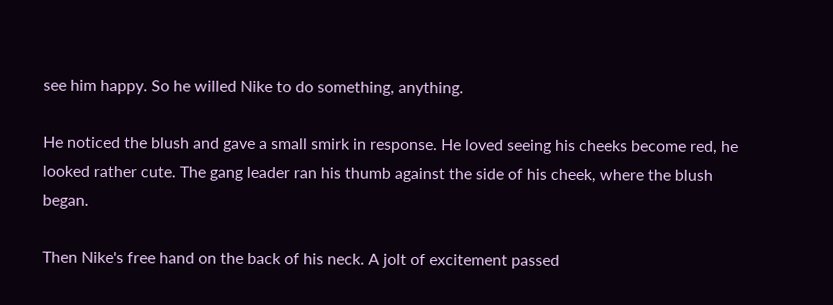see him happy. So he willed Nike to do something, anything.

He noticed the blush and gave a small smirk in response. He loved seeing his cheeks become red, he looked rather cute. The gang leader ran his thumb against the side of his cheek, where the blush began.

Then Nike's free hand on the back of his neck. A jolt of excitement passed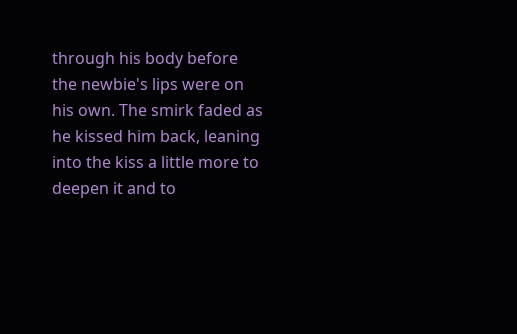through his body before the newbie's lips were on his own. The smirk faded as he kissed him back, leaning into the kiss a little more to deepen it and to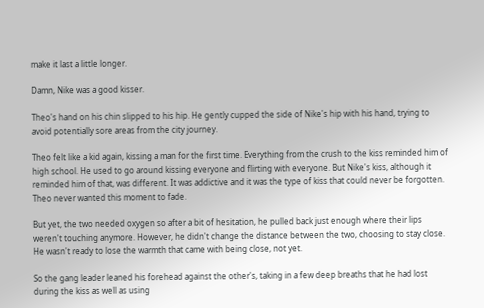make it last a little longer.

Damn, Nike was a good kisser.

Theo's hand on his chin slipped to his hip. He gently cupped the side of Nike's hip with his hand, trying to avoid potentially sore areas from the city journey.

Theo felt like a kid again, kissing a man for the first time. Everything from the crush to the kiss reminded him of high school. He used to go around kissing everyone and flirting with everyone. But Nike's kiss, although it reminded him of that, was different. It was addictive and it was the type of kiss that could never be forgotten. Theo never wanted this moment to fade.

But yet, the two needed oxygen so after a bit of hesitation, he pulled back just enough where their lips weren't touching anymore. However, he didn't change the distance between the two, choosing to stay close. He wasn't ready to lose the warmth that came with being close, not yet.

So the gang leader leaned his forehead against the other's, taking in a few deep breaths that he had lost during the kiss as well as using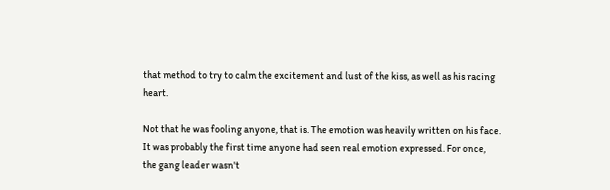that method to try to calm the excitement and lust of the kiss, as well as his racing heart.

Not that he was fooling anyone, that is. The emotion was heavily written on his face. It was probably the first time anyone had seen real emotion expressed. For once, the gang leader wasn't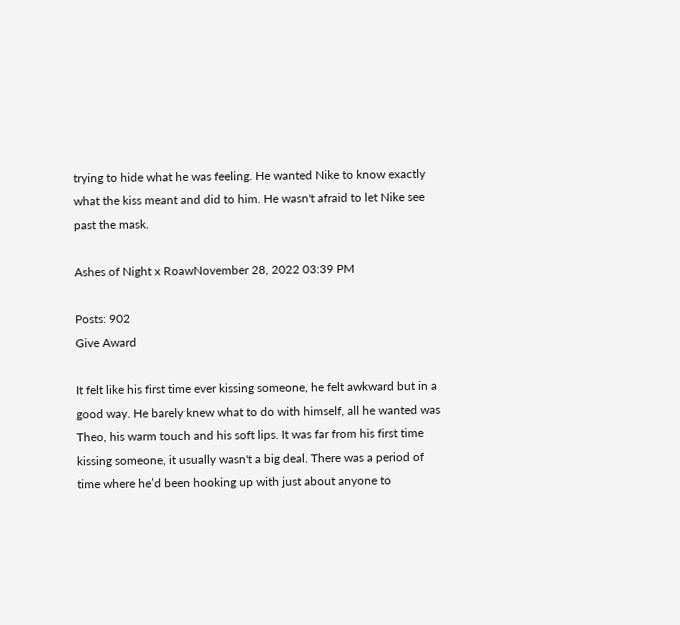trying to hide what he was feeling. He wanted Nike to know exactly what the kiss meant and did to him. He wasn't afraid to let Nike see past the mask.

Ashes of Night x RoawNovember 28, 2022 03:39 PM

Posts: 902
Give Award

It felt like his first time ever kissing someone, he felt awkward but in a good way. He barely knew what to do with himself, all he wanted was Theo, his warm touch and his soft lips. It was far from his first time kissing someone, it usually wasn't a big deal. There was a period of time where he’d been hooking up with just about anyone to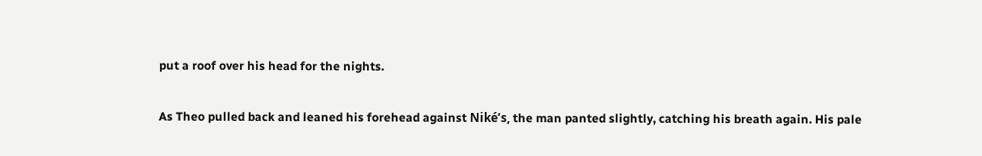put a roof over his head for the nights.

As Theo pulled back and leaned his forehead against Niké’s, the man panted slightly, catching his breath again. His pale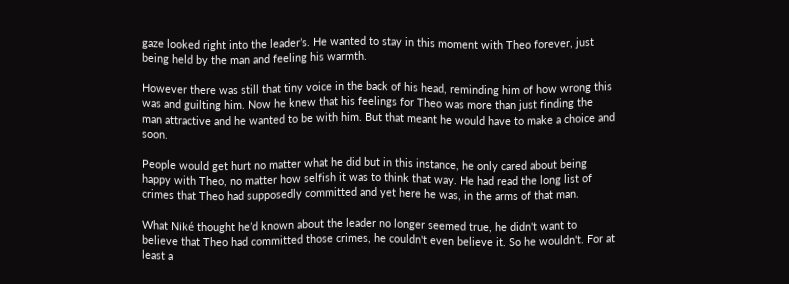gaze looked right into the leader’s. He wanted to stay in this moment with Theo forever, just being held by the man and feeling his warmth.

However there was still that tiny voice in the back of his head, reminding him of how wrong this was and guilting him. Now he knew that his feelings for Theo was more than just finding the man attractive and he wanted to be with him. But that meant he would have to make a choice and soon.

People would get hurt no matter what he did but in this instance, he only cared about being happy with Theo, no matter how selfish it was to think that way. He had read the long list of crimes that Theo had supposedly committed and yet here he was, in the arms of that man.

What Niké thought he’d known about the leader no longer seemed true, he didn't want to believe that Theo had committed those crimes, he couldn't even believe it. So he wouldn't. For at least a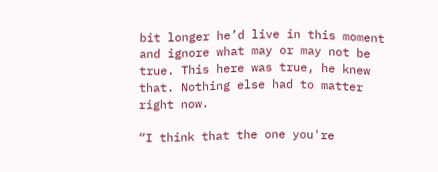bit longer he’d live in this moment and ignore what may or may not be true. This here was true, he knew that. Nothing else had to matter right now.

“I think that the one you're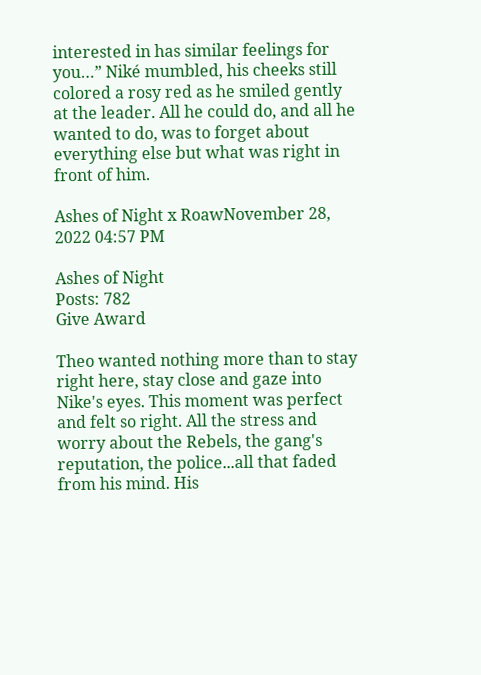interested in has similar feelings for you…” Niké mumbled, his cheeks still colored a rosy red as he smiled gently at the leader. All he could do, and all he wanted to do, was to forget about everything else but what was right in front of him.

Ashes of Night x RoawNovember 28, 2022 04:57 PM

Ashes of Night
Posts: 782
Give Award

Theo wanted nothing more than to stay right here, stay close and gaze into Nike's eyes. This moment was perfect and felt so right. All the stress and worry about the Rebels, the gang's reputation, the police...all that faded from his mind. His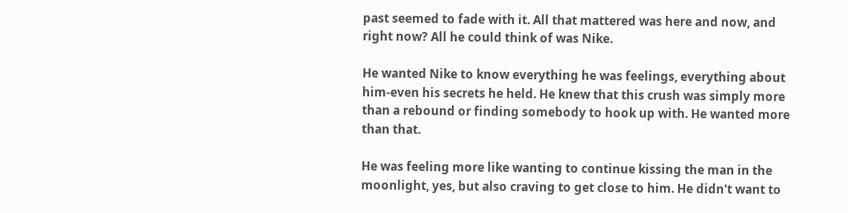past seemed to fade with it. All that mattered was here and now, and right now? All he could think of was Nike.

He wanted Nike to know everything he was feelings, everything about him-even his secrets he held. He knew that this crush was simply more than a rebound or finding somebody to hook up with. He wanted more than that.

He was feeling more like wanting to continue kissing the man in the moonlight, yes, but also craving to get close to him. He didn't want to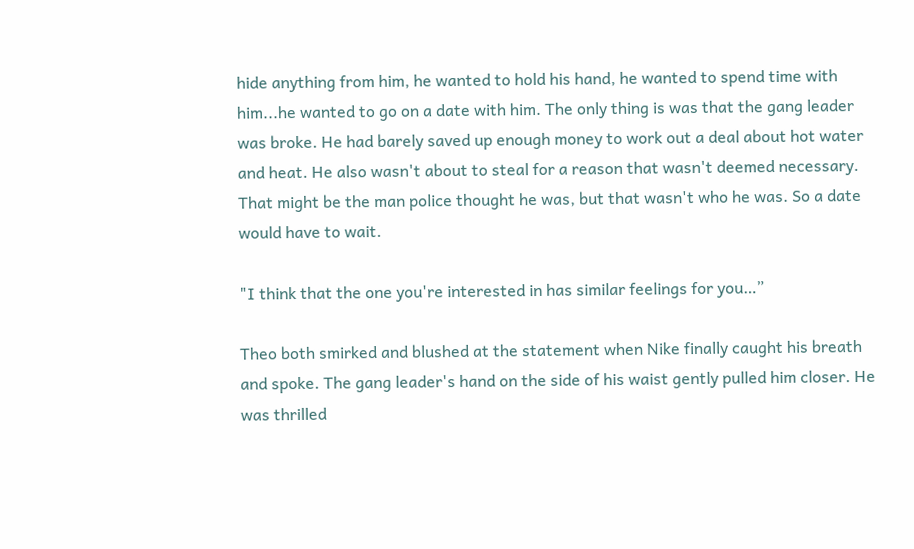hide anything from him, he wanted to hold his hand, he wanted to spend time with him...he wanted to go on a date with him. The only thing is was that the gang leader was broke. He had barely saved up enough money to work out a deal about hot water and heat. He also wasn't about to steal for a reason that wasn't deemed necessary. That might be the man police thought he was, but that wasn't who he was. So a date would have to wait.

"I think that the one you're interested in has similar feelings for you…”

Theo both smirked and blushed at the statement when Nike finally caught his breath and spoke. The gang leader's hand on the side of his waist gently pulled him closer. He was thrilled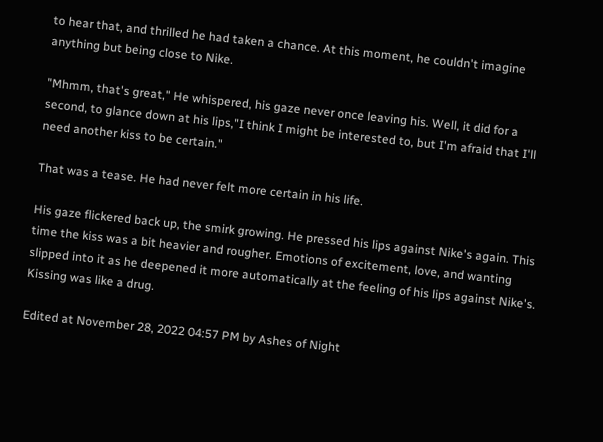to hear that, and thrilled he had taken a chance. At this moment, he couldn't imagine anything but being close to Nike.

"Mhmm, that's great," He whispered, his gaze never once leaving his. Well, it did for a second, to glance down at his lips,"I think I might be interested to, but I'm afraid that I'll need another kiss to be certain."

That was a tease. He had never felt more certain in his life.

His gaze flickered back up, the smirk growing. He pressed his lips against Nike's again. This time the kiss was a bit heavier and rougher. Emotions of excitement, love, and wanting slipped into it as he deepened it more automatically at the feeling of his lips against Nike's. Kissing was like a drug.

Edited at November 28, 2022 04:57 PM by Ashes of Night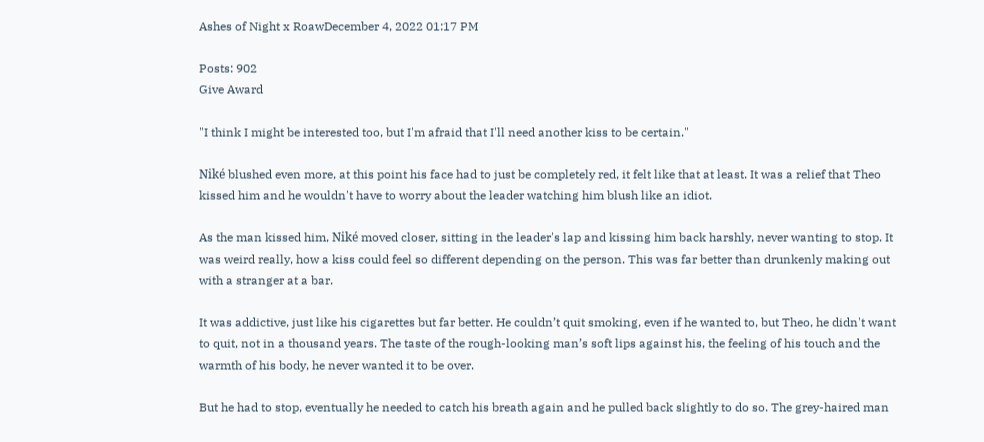Ashes of Night x RoawDecember 4, 2022 01:17 PM

Posts: 902
Give Award

"I think I might be interested too, but I'm afraid that I'll need another kiss to be certain."

Niké blushed even more, at this point his face had to just be completely red, it felt like that at least. It was a relief that Theo kissed him and he wouldn't have to worry about the leader watching him blush like an idiot.

As the man kissed him, Niké moved closer, sitting in the leader's lap and kissing him back harshly, never wanting to stop. It was weird really, how a kiss could feel so different depending on the person. This was far better than drunkenly making out with a stranger at a bar.

It was addictive, just like his cigarettes but far better. He couldn’t quit smoking, even if he wanted to, but Theo, he didn't want to quit, not in a thousand years. The taste of the rough-looking man’s soft lips against his, the feeling of his touch and the warmth of his body, he never wanted it to be over.

But he had to stop, eventually he needed to catch his breath again and he pulled back slightly to do so. The grey-haired man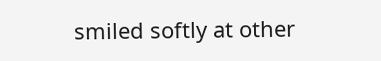smiled softly at other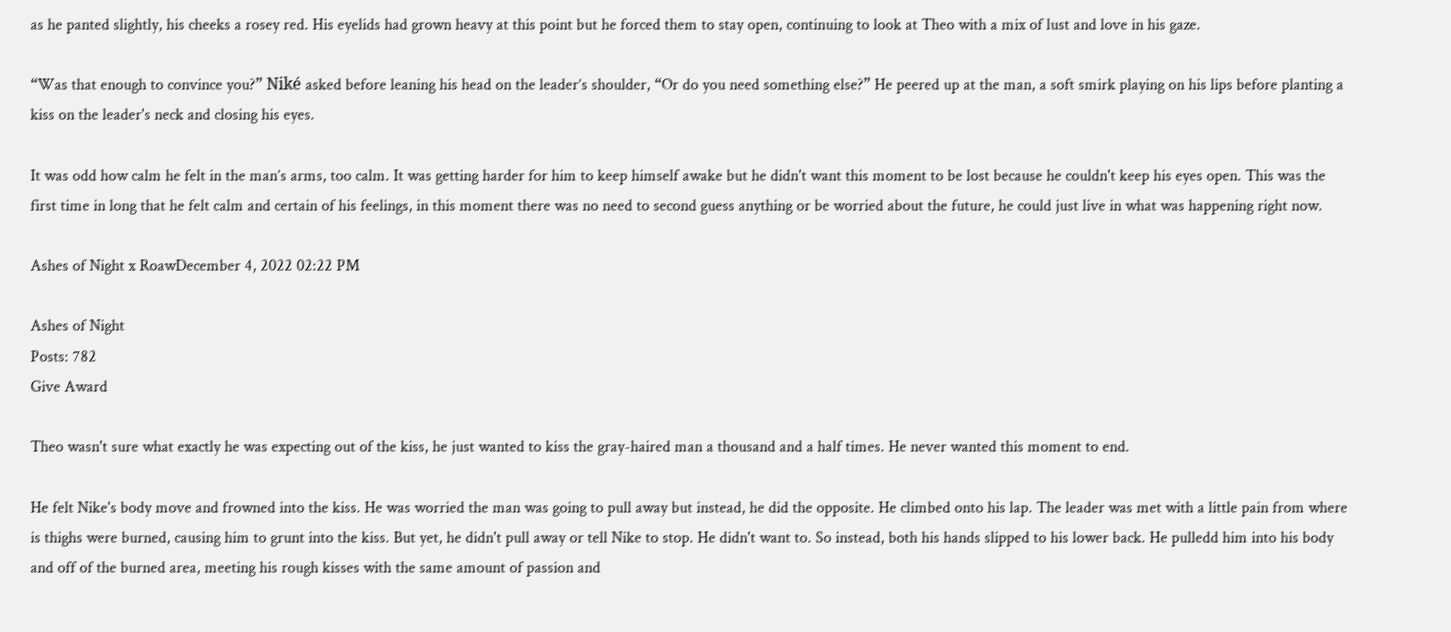as he panted slightly, his cheeks a rosey red. His eyelids had grown heavy at this point but he forced them to stay open, continuing to look at Theo with a mix of lust and love in his gaze.

“Was that enough to convince you?” Niké asked before leaning his head on the leader’s shoulder, “Or do you need something else?” He peered up at the man, a soft smirk playing on his lips before planting a kiss on the leader's neck and closing his eyes.

It was odd how calm he felt in the man’s arms, too calm. It was getting harder for him to keep himself awake but he didn't want this moment to be lost because he couldn't keep his eyes open. This was the first time in long that he felt calm and certain of his feelings, in this moment there was no need to second guess anything or be worried about the future, he could just live in what was happening right now.

Ashes of Night x RoawDecember 4, 2022 02:22 PM

Ashes of Night
Posts: 782
Give Award

Theo wasn't sure what exactly he was expecting out of the kiss, he just wanted to kiss the gray-haired man a thousand and a half times. He never wanted this moment to end.

He felt Nike's body move and frowned into the kiss. He was worried the man was going to pull away but instead, he did the opposite. He climbed onto his lap. The leader was met with a little pain from where is thighs were burned, causing him to grunt into the kiss. But yet, he didn't pull away or tell Nike to stop. He didn't want to. So instead, both his hands slipped to his lower back. He pulledd him into his body and off of the burned area, meeting his rough kisses with the same amount of passion and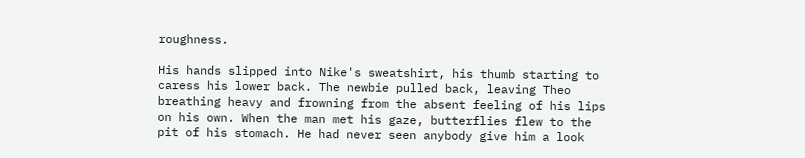roughness.

His hands slipped into Nike's sweatshirt, his thumb starting to caress his lower back. The newbie pulled back, leaving Theo breathing heavy and frowning from the absent feeling of his lips on his own. When the man met his gaze, butterflies flew to the pit of his stomach. He had never seen anybody give him a look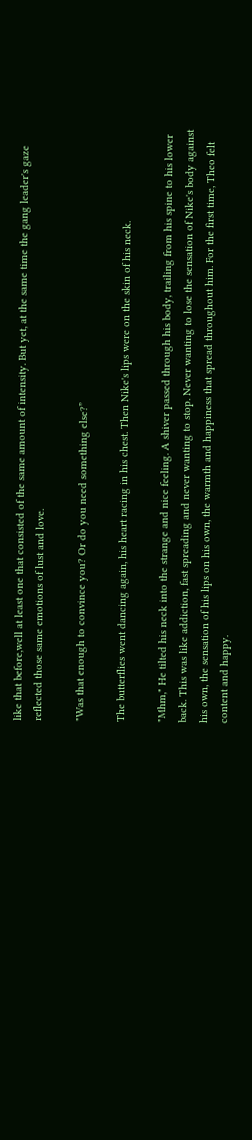like that before,well at least one that consisted of the same amount of intensity. But yet, at the same time the gang leader's gaze reflected those same emotions of lust and love.

"Was that enough to convince you? Or do you need something else?”

The butterflies went dancing again, his heart racing in his chest. Then Nike's lips were on the skin of his neck.

"Mhm," He tilted his neck into the strange and nice feeling. A shiver passed through his body, trailing from his spine to his lower back. This was like addiction, fast spreading and never wanting to stop. Never wanting to lose the sensation of Nike's body against his own, the sensation of his lips on his own, the warmth and happiness that spread throughout him. For the first time, Theo felt content and happy.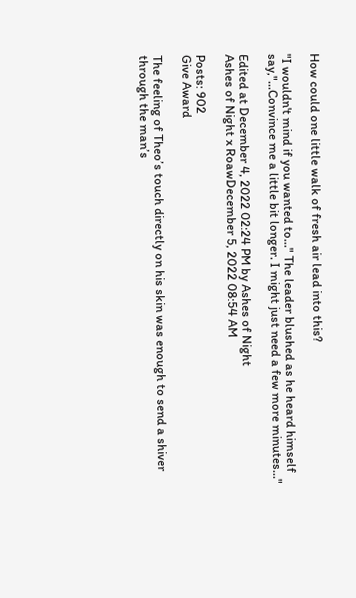How could one little walk of fresh air lead into this?

"I wouldn't mind if you wanted to..." The leader blushed as he heard himself say,"...Convince me a little bit longer. I might just need a few more minutes..."

Edited at December 4, 2022 02:24 PM by Ashes of Night
Ashes of Night x RoawDecember 5, 2022 08:54 AM

Posts: 902
Give Award

The feeling of Theo’s touch directly on his skin was enough to send a shiver through the man’s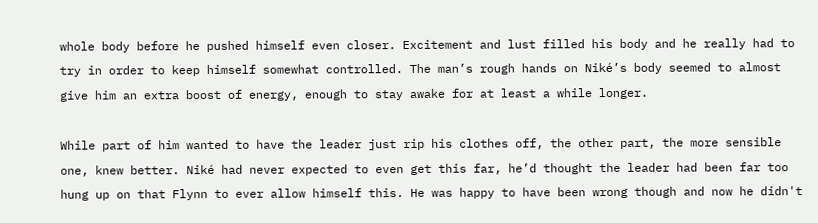whole body before he pushed himself even closer. Excitement and lust filled his body and he really had to try in order to keep himself somewhat controlled. The man’s rough hands on Niké’s body seemed to almost give him an extra boost of energy, enough to stay awake for at least a while longer.

While part of him wanted to have the leader just rip his clothes off, the other part, the more sensible one, knew better. Niké had never expected to even get this far, he’d thought the leader had been far too hung up on that Flynn to ever allow himself this. He was happy to have been wrong though and now he didn't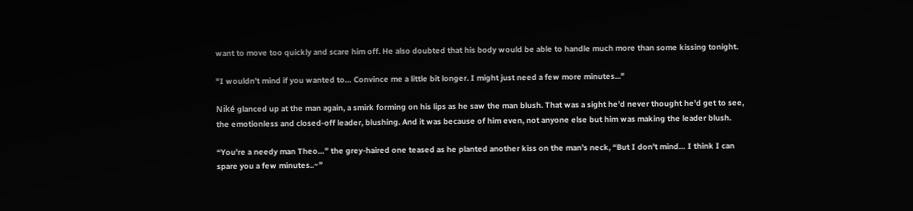want to move too quickly and scare him off. He also doubted that his body would be able to handle much more than some kissing tonight.

"I wouldn't mind if you wanted to… Convince me a little bit longer. I might just need a few more minutes..."

Niké glanced up at the man again, a smirk forming on his lips as he saw the man blush. That was a sight he’d never thought he'd get to see, the emotionless and closed-off leader, blushing. And it was because of him even, not anyone else but him was making the leader blush.

“You're a needy man Theo…” the grey-haired one teased as he planted another kiss on the man’s neck, “But I don't mind… I think I can spare you a few minutes..~”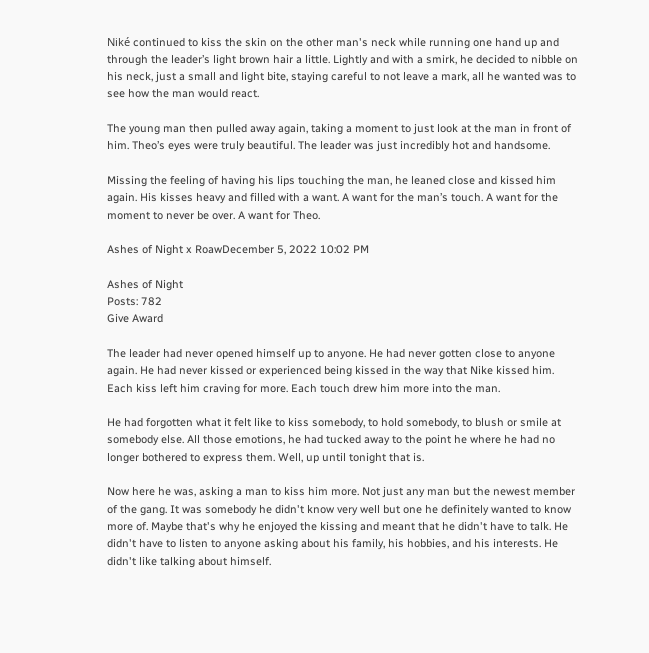Niké continued to kiss the skin on the other man's neck while running one hand up and through the leader’s light brown hair a little. Lightly and with a smirk, he decided to nibble on his neck, just a small and light bite, staying careful to not leave a mark, all he wanted was to see how the man would react.

The young man then pulled away again, taking a moment to just look at the man in front of him. Theo’s eyes were truly beautiful. The leader was just incredibly hot and handsome.

Missing the feeling of having his lips touching the man, he leaned close and kissed him again. His kisses heavy and filled with a want. A want for the man’s touch. A want for the moment to never be over. A want for Theo.

Ashes of Night x RoawDecember 5, 2022 10:02 PM

Ashes of Night
Posts: 782
Give Award

The leader had never opened himself up to anyone. He had never gotten close to anyone again. He had never kissed or experienced being kissed in the way that Nike kissed him. Each kiss left him craving for more. Each touch drew him more into the man.

He had forgotten what it felt like to kiss somebody, to hold somebody, to blush or smile at somebody else. All those emotions, he had tucked away to the point he where he had no longer bothered to express them. Well, up until tonight that is.

Now here he was, asking a man to kiss him more. Not just any man but the newest member of the gang. It was somebody he didn't know very well but one he definitely wanted to know more of. Maybe that's why he enjoyed the kissing and meant that he didn't have to talk. He didn't have to listen to anyone asking about his family, his hobbies, and his interests. He didn't like talking about himself.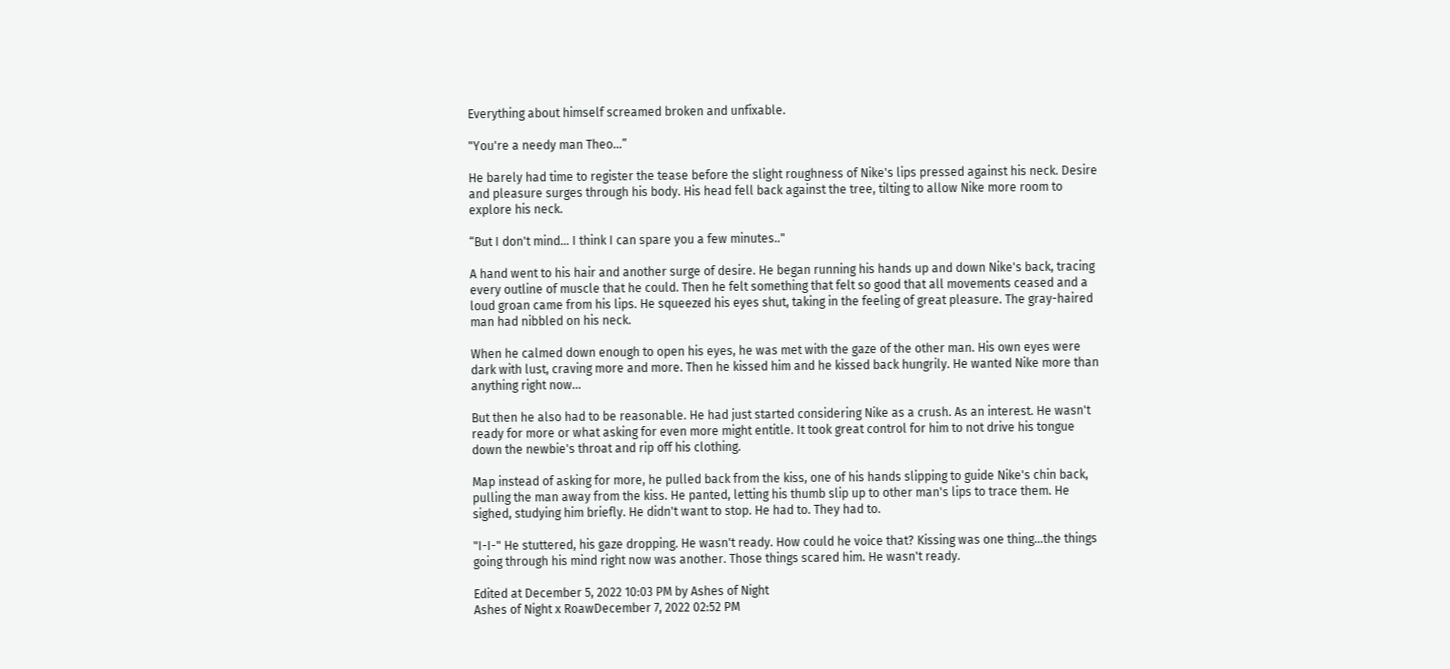Everything about himself screamed broken and unfixable.

"You're a needy man Theo…”

He barely had time to register the tease before the slight roughness of Nike's lips pressed against his neck. Desire and pleasure surges through his body. His head fell back against the tree, tilting to allow Nike more room to explore his neck.

“But I don't mind… I think I can spare you a few minutes.."

A hand went to his hair and another surge of desire. He began running his hands up and down Nike's back, tracing every outline of muscle that he could. Then he felt something that felt so good that all movements ceased and a loud groan came from his lips. He squeezed his eyes shut, taking in the feeling of great pleasure. The gray-haired man had nibbled on his neck.

When he calmed down enough to open his eyes, he was met with the gaze of the other man. His own eyes were dark with lust, craving more and more. Then he kissed him and he kissed back hungrily. He wanted Nike more than anything right now...

But then he also had to be reasonable. He had just started considering Nike as a crush. As an interest. He wasn't ready for more or what asking for even more might entitle. It took great control for him to not drive his tongue down the newbie's throat and rip off his clothing.

Map instead of asking for more, he pulled back from the kiss, one of his hands slipping to guide Nike's chin back, pulling the man away from the kiss. He panted, letting his thumb slip up to other man's lips to trace them. He sighed, studying him briefly. He didn't want to stop. He had to. They had to.

"I-I-" He stuttered, his gaze dropping. He wasn't ready. How could he voice that? Kissing was one thing...the things going through his mind right now was another. Those things scared him. He wasn't ready.

Edited at December 5, 2022 10:03 PM by Ashes of Night
Ashes of Night x RoawDecember 7, 2022 02:52 PM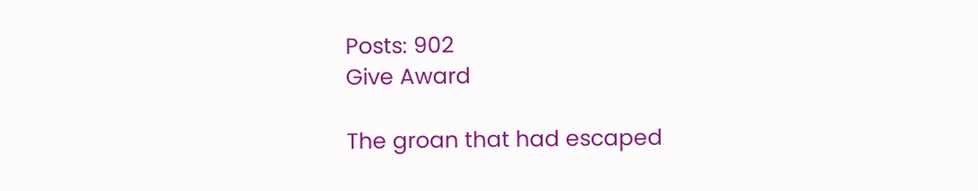Posts: 902
Give Award

The groan that had escaped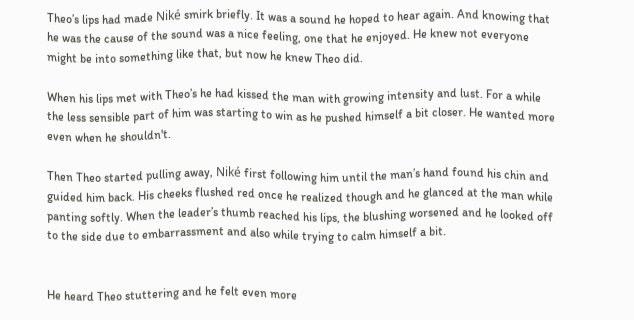Theo’s lips had made Niké smirk briefly. It was a sound he hoped to hear again. And knowing that he was the cause of the sound was a nice feeling, one that he enjoyed. He knew not everyone might be into something like that, but now he knew Theo did.

When his lips met with Theo’s he had kissed the man with growing intensity and lust. For a while the less sensible part of him was starting to win as he pushed himself a bit closer. He wanted more even when he shouldn't.

Then Theo started pulling away, Niké first following him until the man’s hand found his chin and guided him back. His cheeks flushed red once he realized though and he glanced at the man while panting softly. When the leader’s thumb reached his lips, the blushing worsened and he looked off to the side due to embarrassment and also while trying to calm himself a bit.


He heard Theo stuttering and he felt even more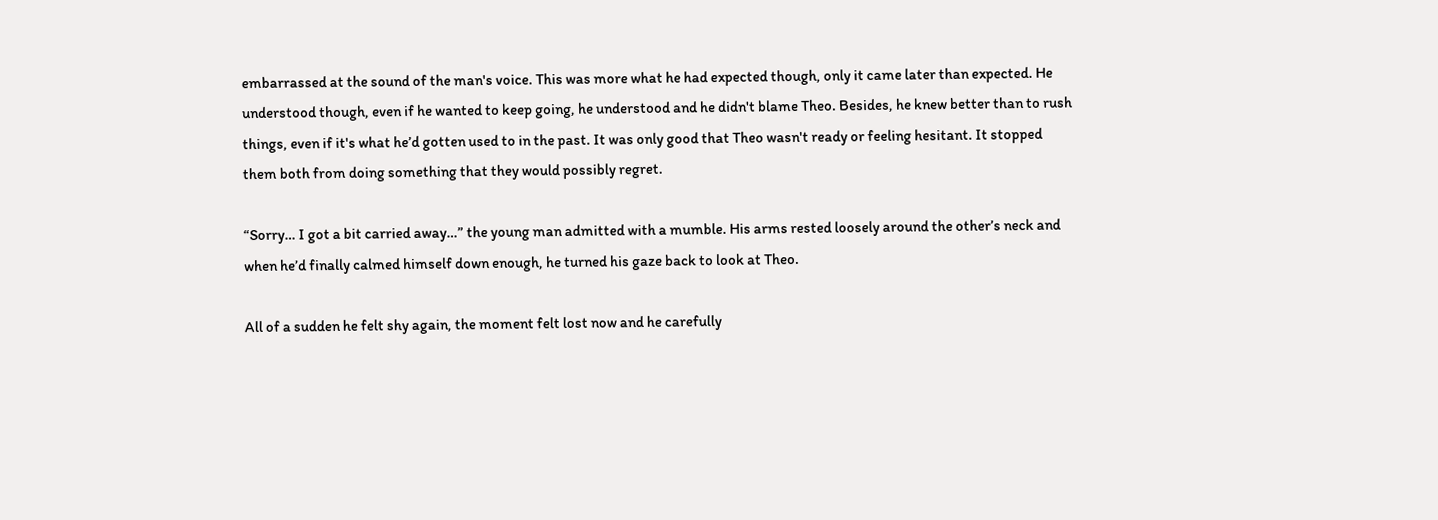embarrassed at the sound of the man's voice. This was more what he had expected though, only it came later than expected. He understood though, even if he wanted to keep going, he understood and he didn't blame Theo. Besides, he knew better than to rush things, even if it's what he’d gotten used to in the past. It was only good that Theo wasn't ready or feeling hesitant. It stopped them both from doing something that they would possibly regret.

“Sorry… I got a bit carried away…” the young man admitted with a mumble. His arms rested loosely around the other’s neck and when he’d finally calmed himself down enough, he turned his gaze back to look at Theo.

All of a sudden he felt shy again, the moment felt lost now and he carefully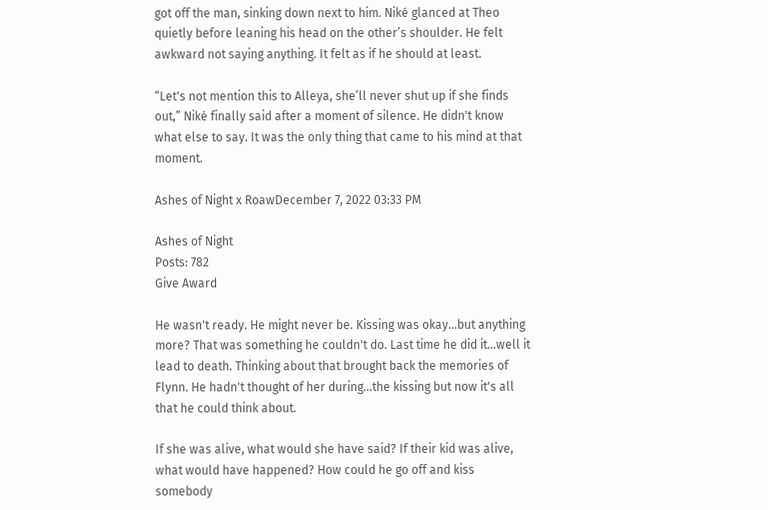got off the man, sinking down next to him. Niké glanced at Theo quietly before leaning his head on the other’s shoulder. He felt awkward not saying anything. It felt as if he should at least.

“Let's not mention this to Alleya, she’ll never shut up if she finds out,” Niké finally said after a moment of silence. He didn't know what else to say. It was the only thing that came to his mind at that moment.

Ashes of Night x RoawDecember 7, 2022 03:33 PM

Ashes of Night
Posts: 782
Give Award

He wasn't ready. He might never be. Kissing was okay...but anything more? That was something he couldn't do. Last time he did it...well it lead to death. Thinking about that brought back the memories of Flynn. He hadn't thought of her during...the kissing but now it's all that he could think about.

If she was alive, what would she have said? If their kid was alive, what would have happened? How could he go off and kiss somebody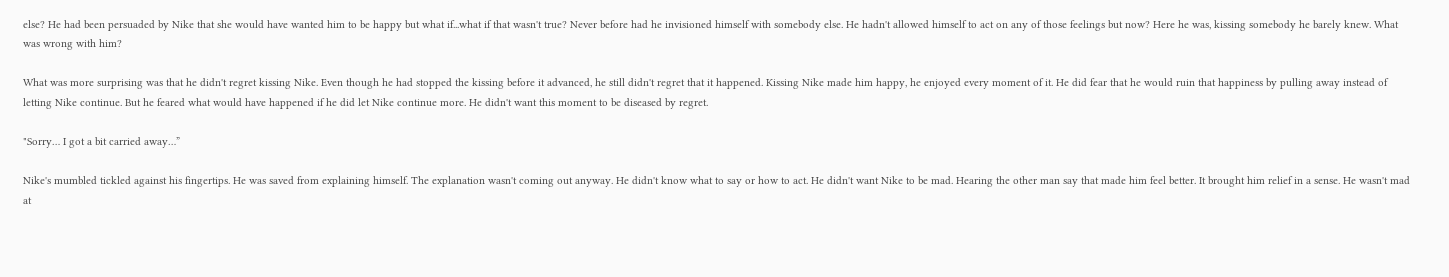else? He had been persuaded by Nike that she would have wanted him to be happy but what if...what if that wasn't true? Never before had he invisioned himself with somebody else. He hadn't allowed himself to act on any of those feelings but now? Here he was, kissing somebody he barely knew. What was wrong with him?

What was more surprising was that he didn't regret kissing Nike. Even though he had stopped the kissing before it advanced, he still didn't regret that it happened. Kissing Nike made him happy, he enjoyed every moment of it. He did fear that he would ruin that happiness by pulling away instead of letting Nike continue. But he feared what would have happened if he did let Nike continue more. He didn't want this moment to be diseased by regret.

"Sorry… I got a bit carried away…”

Nike's mumbled tickled against his fingertips. He was saved from explaining himself. The explanation wasn't coming out anyway. He didn't know what to say or how to act. He didn't want Nike to be mad. Hearing the other man say that made him feel better. It brought him relief in a sense. He wasn't mad at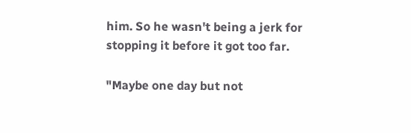him. So he wasn't being a jerk for stopping it before it got too far.

"Maybe one day but not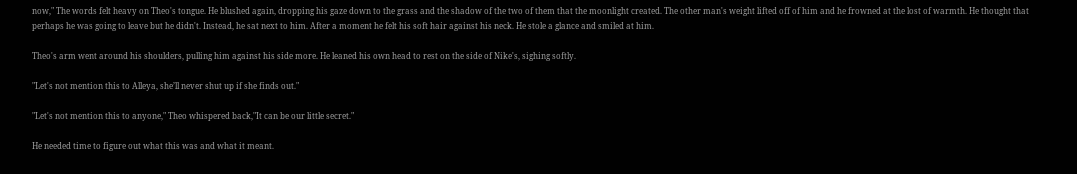now," The words felt heavy on Theo's tongue. He blushed again, dropping his gaze down to the grass and the shadow of the two of them that the moonlight created. The other man's weight lifted off of him and he frowned at the lost of warmth. He thought that perhaps he was going to leave but he didn't. Instead, he sat next to him. After a moment he felt his soft hair against his neck. He stole a glance and smiled at him.

Theo's arm went around his shoulders, pulling him against his side more. He leaned his own head to rest on the side of Nike's, sighing softly.

"Let's not mention this to Alleya, she’ll never shut up if she finds out."

"Let's not mention this to anyone," Theo whispered back,"It can be our little secret."

He needed time to figure out what this was and what it meant.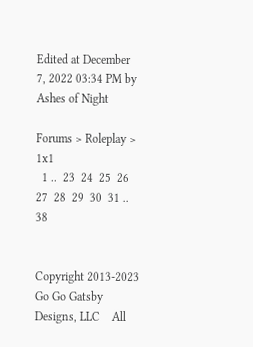Edited at December 7, 2022 03:34 PM by Ashes of Night

Forums > Roleplay > 1x1
  1 ..  23  24  25  26  27  28  29  30  31 .. 38


Copyright 2013-2023 Go Go Gatsby Designs, LLC    All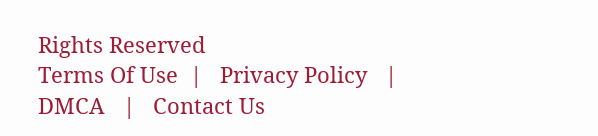Rights Reserved
Terms Of Use  |   Privacy Policy   |   DMCA   |   Contact Us